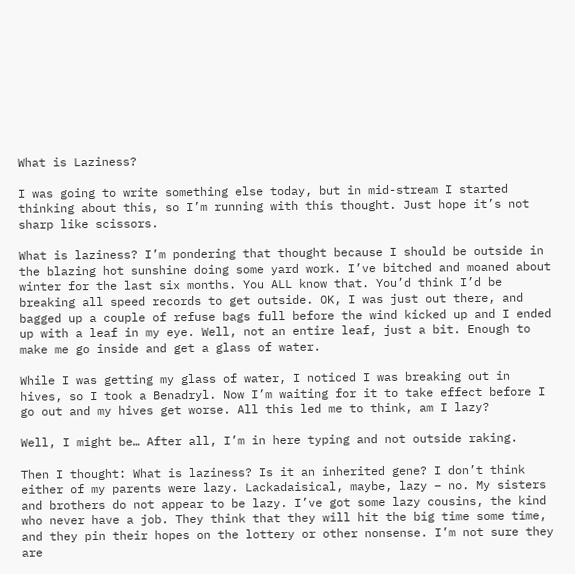What is Laziness?

I was going to write something else today, but in mid-stream I started thinking about this, so I’m running with this thought. Just hope it’s not sharp like scissors.

What is laziness? I’m pondering that thought because I should be outside in the blazing hot sunshine doing some yard work. I’ve bitched and moaned about winter for the last six months. You ALL know that. You’d think I’d be breaking all speed records to get outside. OK, I was just out there, and bagged up a couple of refuse bags full before the wind kicked up and I ended up with a leaf in my eye. Well, not an entire leaf, just a bit. Enough to make me go inside and get a glass of water.

While I was getting my glass of water, I noticed I was breaking out in hives, so I took a Benadryl. Now I’m waiting for it to take effect before I go out and my hives get worse. All this led me to think, am I lazy?

Well, I might be… After all, I’m in here typing and not outside raking.

Then I thought: What is laziness? Is it an inherited gene? I don’t think either of my parents were lazy. Lackadaisical, maybe, lazy – no. My sisters and brothers do not appear to be lazy. I’ve got some lazy cousins, the kind who never have a job. They think that they will hit the big time some time, and they pin their hopes on the lottery or other nonsense. I’m not sure they are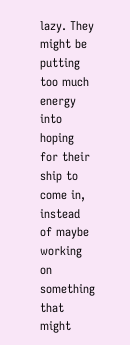lazy. They might be putting too much energy into hoping for their ship to come in, instead of maybe working on something that might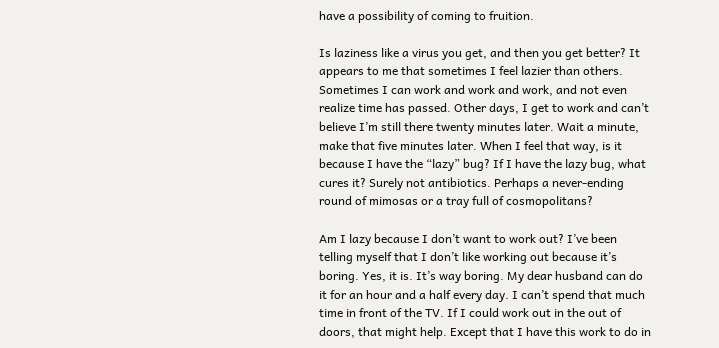have a possibility of coming to fruition.

Is laziness like a virus you get, and then you get better? It appears to me that sometimes I feel lazier than others. Sometimes I can work and work and work, and not even realize time has passed. Other days, I get to work and can’t believe I’m still there twenty minutes later. Wait a minute, make that five minutes later. When I feel that way, is it because I have the “lazy” bug? If I have the lazy bug, what cures it? Surely not antibiotics. Perhaps a never-ending round of mimosas or a tray full of cosmopolitans?

Am I lazy because I don’t want to work out? I’ve been telling myself that I don’t like working out because it’s boring. Yes, it is. It’s way boring. My dear husband can do it for an hour and a half every day. I can’t spend that much time in front of the TV. If I could work out in the out of doors, that might help. Except that I have this work to do in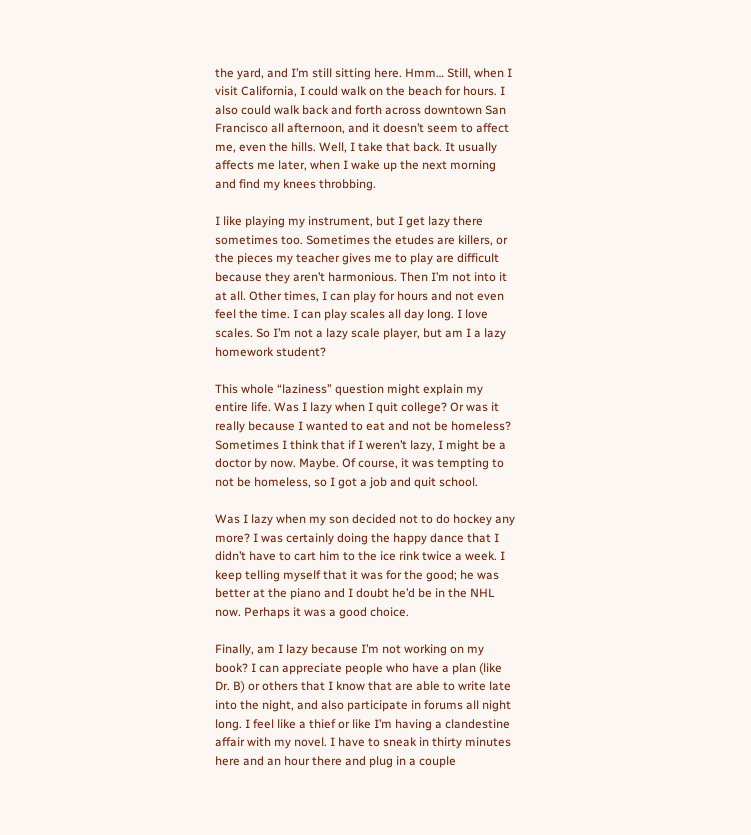the yard, and I’m still sitting here. Hmm… Still, when I visit California, I could walk on the beach for hours. I also could walk back and forth across downtown San Francisco all afternoon, and it doesn’t seem to affect me, even the hills. Well, I take that back. It usually affects me later, when I wake up the next morning and find my knees throbbing.

I like playing my instrument, but I get lazy there sometimes too. Sometimes the etudes are killers, or the pieces my teacher gives me to play are difficult because they aren’t harmonious. Then I’m not into it at all. Other times, I can play for hours and not even feel the time. I can play scales all day long. I love scales. So I’m not a lazy scale player, but am I a lazy homework student?

This whole “laziness” question might explain my entire life. Was I lazy when I quit college? Or was it really because I wanted to eat and not be homeless? Sometimes I think that if I weren’t lazy, I might be a doctor by now. Maybe. Of course, it was tempting to not be homeless, so I got a job and quit school.

Was I lazy when my son decided not to do hockey any more? I was certainly doing the happy dance that I didn’t have to cart him to the ice rink twice a week. I keep telling myself that it was for the good; he was better at the piano and I doubt he’d be in the NHL now. Perhaps it was a good choice.

Finally, am I lazy because I’m not working on my book? I can appreciate people who have a plan (like Dr. B) or others that I know that are able to write late into the night, and also participate in forums all night long. I feel like a thief or like I’m having a clandestine affair with my novel. I have to sneak in thirty minutes here and an hour there and plug in a couple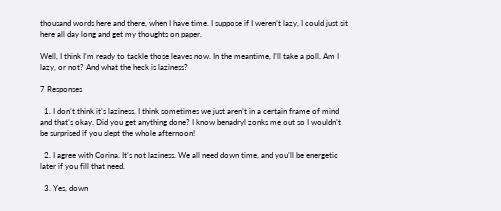thousand words here and there, when I have time. I suppose if I weren’t lazy, I could just sit here all day long and get my thoughts on paper.

Well, I think I’m ready to tackle those leaves now. In the meantime, I’ll take a poll. Am I lazy, or not? And what the heck is laziness?

7 Responses

  1. I don’t think it’s laziness. I think sometimes we just aren’t in a certain frame of mind and that’s okay. Did you get anything done? I know benadryl zonks me out so I wouldn’t be surprised if you slept the whole afternoon!

  2. I agree with Corina. It’s not laziness. We all need down time, and you’ll be energetic later if you fill that need.

  3. Yes, down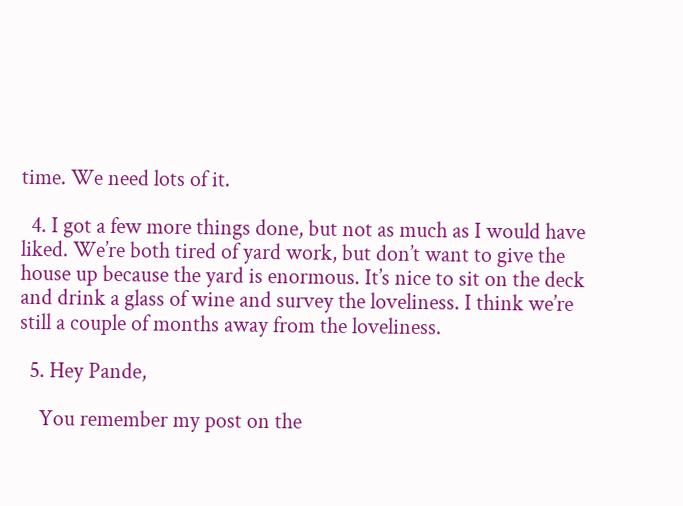time. We need lots of it.

  4. I got a few more things done, but not as much as I would have liked. We’re both tired of yard work, but don’t want to give the house up because the yard is enormous. It’s nice to sit on the deck and drink a glass of wine and survey the loveliness. I think we’re still a couple of months away from the loveliness.

  5. Hey Pande,

    You remember my post on the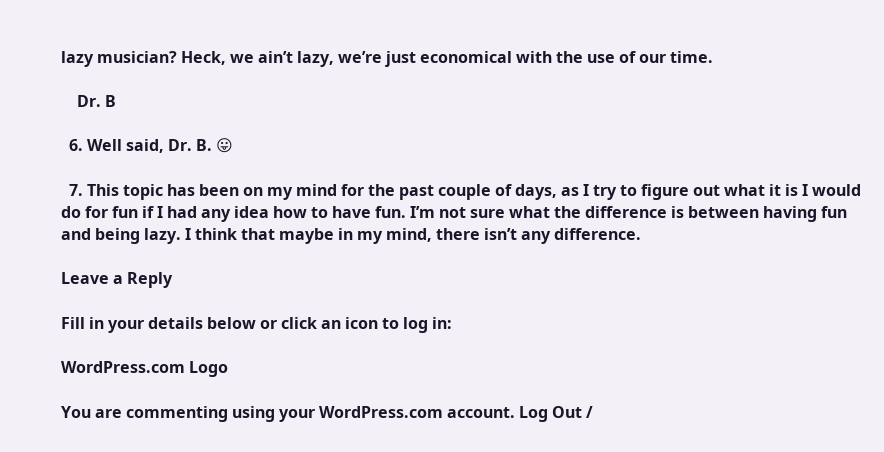lazy musician? Heck, we ain’t lazy, we’re just economical with the use of our time.

    Dr. B

  6. Well said, Dr. B. 😛

  7. This topic has been on my mind for the past couple of days, as I try to figure out what it is I would do for fun if I had any idea how to have fun. I’m not sure what the difference is between having fun and being lazy. I think that maybe in my mind, there isn’t any difference.

Leave a Reply

Fill in your details below or click an icon to log in:

WordPress.com Logo

You are commenting using your WordPress.com account. Log Out /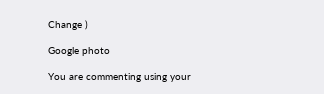Change )

Google photo

You are commenting using your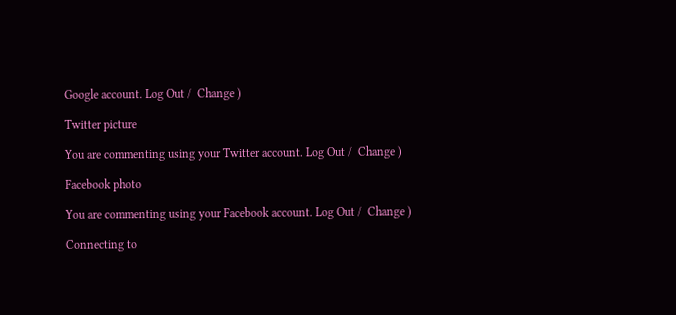Google account. Log Out /  Change )

Twitter picture

You are commenting using your Twitter account. Log Out /  Change )

Facebook photo

You are commenting using your Facebook account. Log Out /  Change )

Connecting to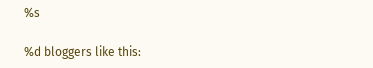%s

%d bloggers like this: